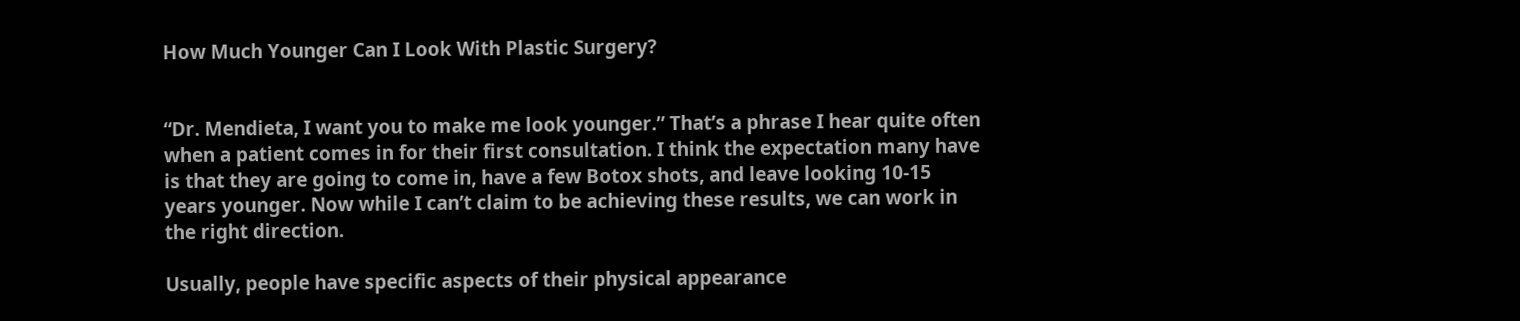How Much Younger Can I Look With Plastic Surgery?


“Dr. Mendieta, I want you to make me look younger.” That’s a phrase I hear quite often when a patient comes in for their first consultation. I think the expectation many have is that they are going to come in, have a few Botox shots, and leave looking 10-15 years younger. Now while I can’t claim to be achieving these results, we can work in the right direction.

Usually, people have specific aspects of their physical appearance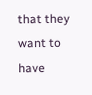that they want to have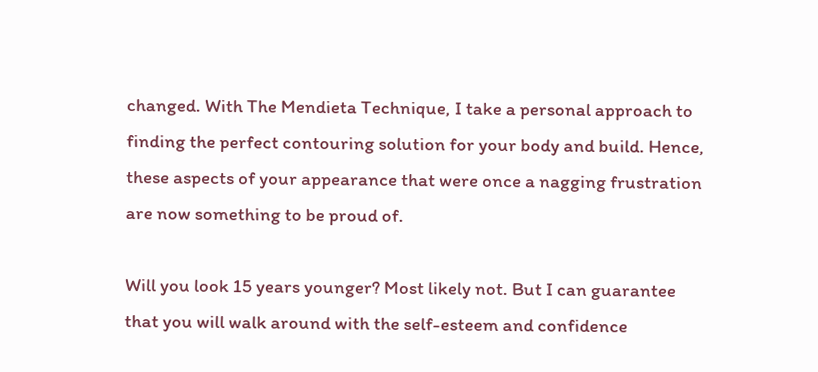changed. With The Mendieta Technique, I take a personal approach to finding the perfect contouring solution for your body and build. Hence, these aspects of your appearance that were once a nagging frustration are now something to be proud of.

Will you look 15 years younger? Most likely not. But I can guarantee that you will walk around with the self-esteem and confidence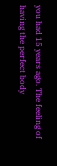you had 15 years ago. The feeling of having the perfect body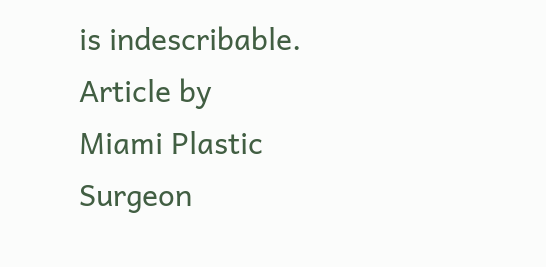is indescribable.
Article by
Miami Plastic Surgeon